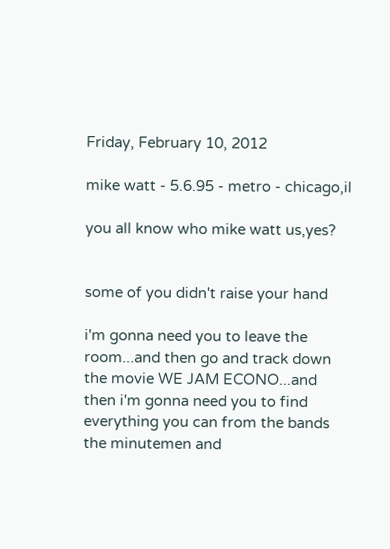Friday, February 10, 2012

mike watt - 5.6.95 - metro - chicago,il

you all know who mike watt us,yes?


some of you didn't raise your hand

i'm gonna need you to leave the room...and then go and track down the movie WE JAM ECONO...and then i'm gonna need you to find everything you can from the bands the minutemen and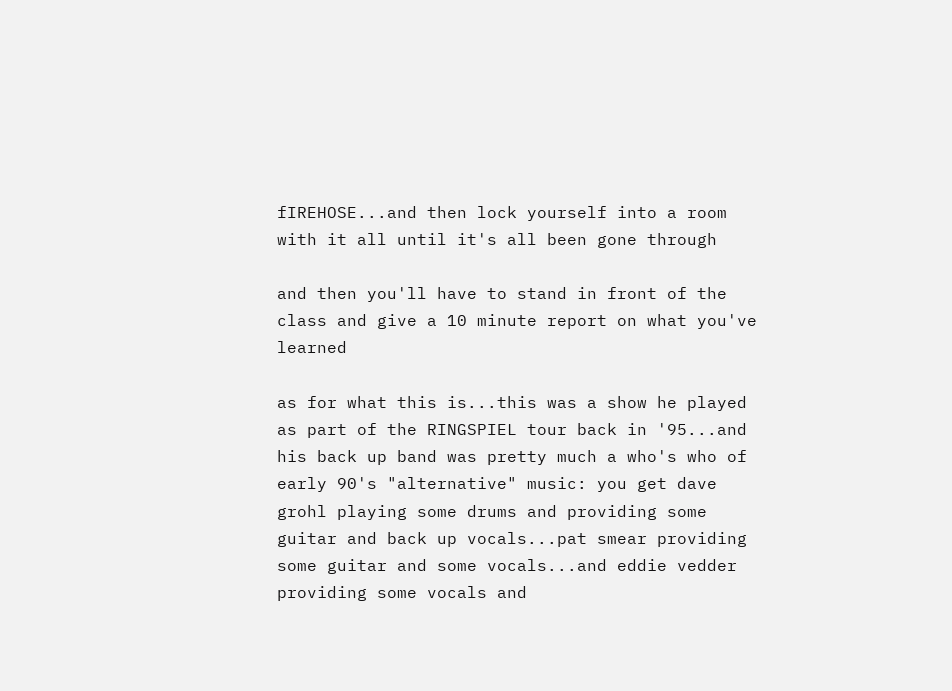fIREHOSE...and then lock yourself into a room with it all until it's all been gone through

and then you'll have to stand in front of the class and give a 10 minute report on what you've learned

as for what this is...this was a show he played as part of the RINGSPIEL tour back in '95...and his back up band was pretty much a who's who of early 90's "alternative" music: you get dave grohl playing some drums and providing some guitar and back up vocals...pat smear providing some guitar and some vocals...and eddie vedder providing some vocals and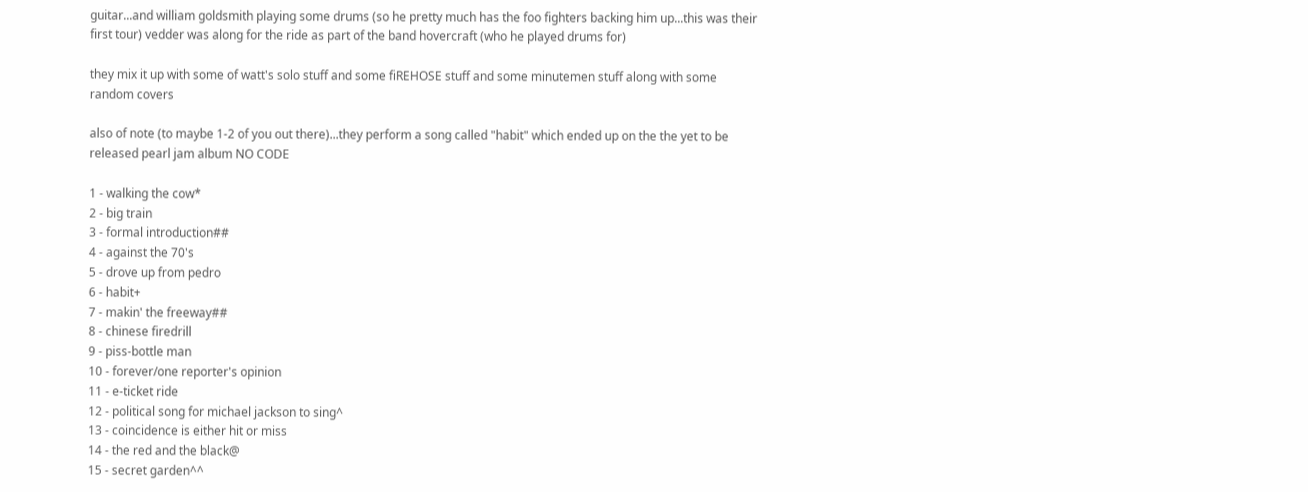guitar...and william goldsmith playing some drums (so he pretty much has the foo fighters backing him up...this was their first tour) vedder was along for the ride as part of the band hovercraft (who he played drums for)

they mix it up with some of watt's solo stuff and some fiREHOSE stuff and some minutemen stuff along with some random covers

also of note (to maybe 1-2 of you out there)...they perform a song called "habit" which ended up on the the yet to be released pearl jam album NO CODE

1 - walking the cow*
2 - big train
3 - formal introduction##
4 - against the 70's
5 - drove up from pedro
6 - habit+
7 - makin' the freeway##
8 - chinese firedrill
9 - piss-bottle man
10 - forever/one reporter's opinion
11 - e-ticket ride
12 - political song for michael jackson to sing^
13 - coincidence is either hit or miss
14 - the red and the black@
15 - secret garden^^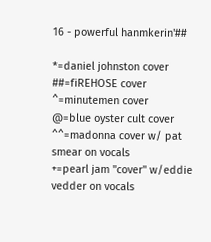16 - powerful hanmkerin'##

*=daniel johnston cover
##=fiREHOSE cover
^=minutemen cover
@=blue oyster cult cover
^^=madonna cover w/ pat smear on vocals
+=pearl jam "cover" w/eddie vedder on vocals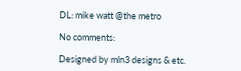DL: mike watt @the metro

No comments:

Designed by mln3 designs & etc.